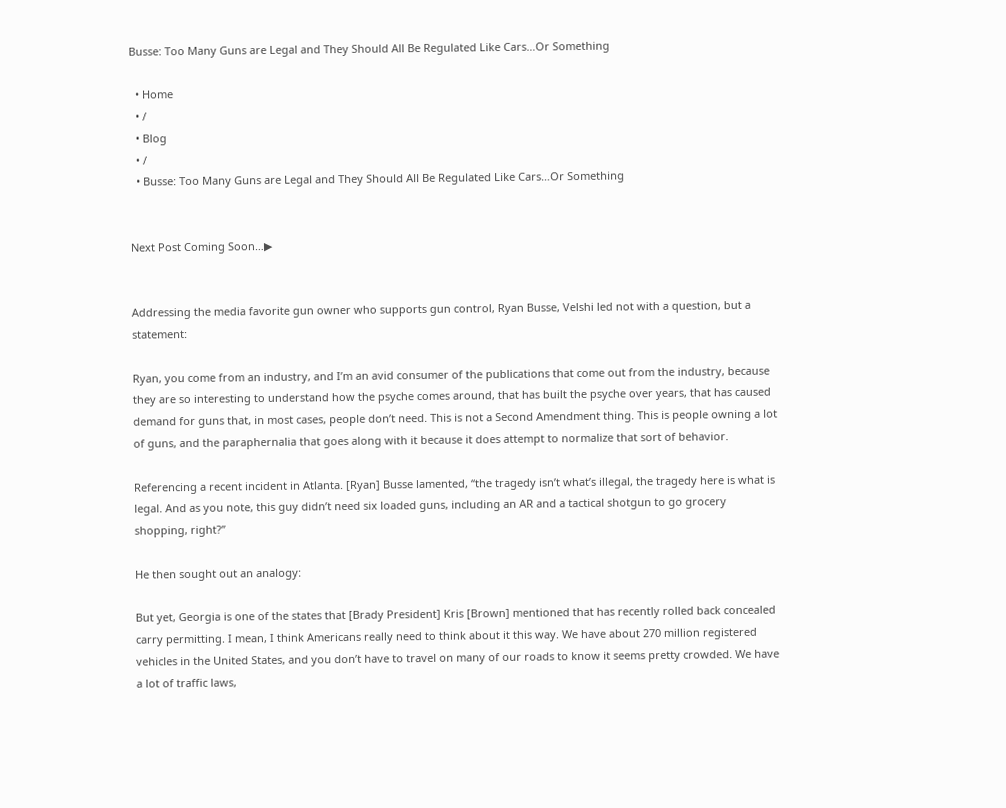Busse: Too Many Guns are Legal and They Should All Be Regulated Like Cars…Or Something

  • Home
  • /
  • Blog
  • /
  • Busse: Too Many Guns are Legal and They Should All Be Regulated Like Cars…Or Something


Next Post Coming Soon…▶


Addressing the media favorite gun owner who supports gun control, Ryan Busse, Velshi led not with a question, but a statement:

Ryan, you come from an industry, and I’m an avid consumer of the publications that come out from the industry, because they are so interesting to understand how the psyche comes around, that has built the psyche over years, that has caused demand for guns that, in most cases, people don’t need. This is not a Second Amendment thing. This is people owning a lot of guns, and the paraphernalia that goes along with it because it does attempt to normalize that sort of behavior.

Referencing a recent incident in Atlanta. [Ryan] Busse lamented, “the tragedy isn’t what’s illegal, the tragedy here is what is legal. And as you note, this guy didn’t need six loaded guns, including an AR and a tactical shotgun to go grocery shopping, right?”

He then sought out an analogy:

But yet, Georgia is one of the states that [Brady President] Kris [Brown] mentioned that has recently rolled back concealed carry permitting. I mean, I think Americans really need to think about it this way. We have about 270 million registered vehicles in the United States, and you don’t have to travel on many of our roads to know it seems pretty crowded. We have a lot of traffic laws,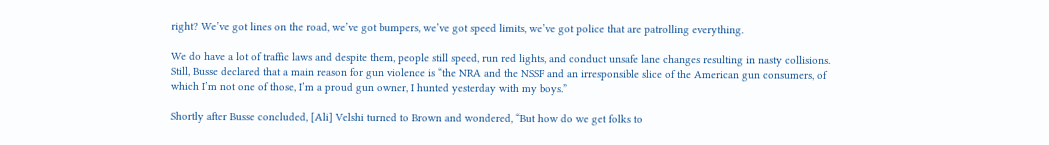right? We’ve got lines on the road, we’ve got bumpers, we’ve got speed limits, we’ve got police that are patrolling everything.

We do have a lot of traffic laws and despite them, people still speed, run red lights, and conduct unsafe lane changes resulting in nasty collisions. Still, Busse declared that a main reason for gun violence is “the NRA and the NSSF and an irresponsible slice of the American gun consumers, of which I’m not one of those, I’m a proud gun owner, I hunted yesterday with my boys.”

Shortly after Busse concluded, [Ali] Velshi turned to Brown and wondered, “But how do we get folks to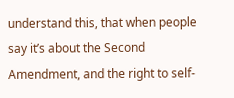understand this, that when people say it’s about the Second Amendment, and the right to self-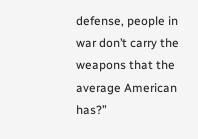defense, people in war don’t carry the weapons that the average American has?”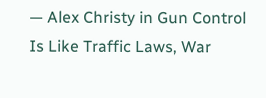— Alex Christy in Gun Control Is Like Traffic Laws, War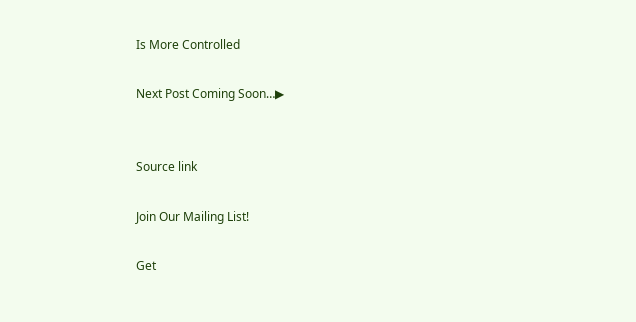Is More Controlled

Next Post Coming Soon…▶


Source link

Join Our Mailing List!

Get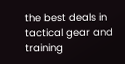the best deals in tactical gear and training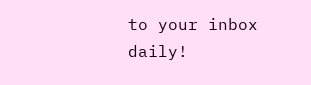to your inbox daily!